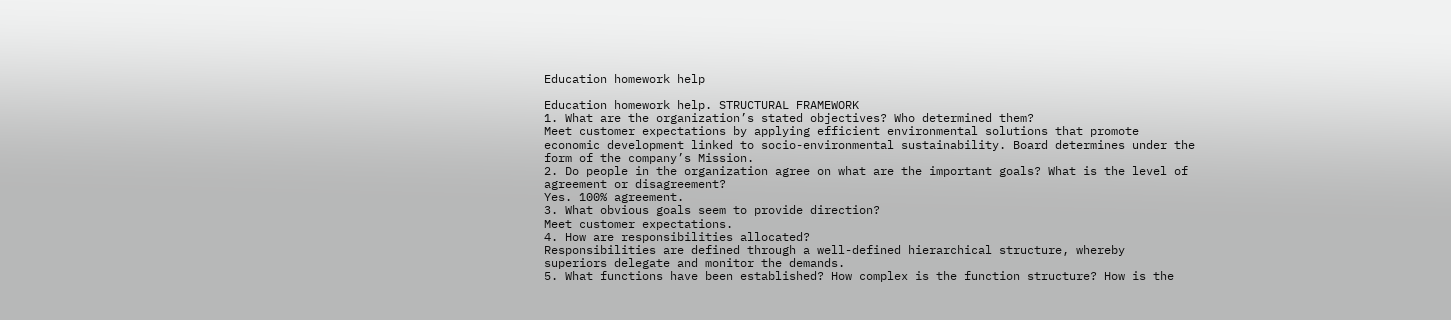Education homework help

Education homework help. STRUCTURAL FRAMEWORK
1. What are the organization’s stated objectives? Who determined them?
Meet customer expectations by applying efficient environmental solutions that promote
economic development linked to socio-environmental sustainability. Board determines under the
form of the company’s Mission.
2. Do people in the organization agree on what are the important goals? What is the level of
agreement or disagreement?
Yes. 100% agreement.
3. What obvious goals seem to provide direction?
Meet customer expectations.
4. How are responsibilities allocated?
Responsibilities are defined through a well-defined hierarchical structure, whereby
superiors delegate and monitor the demands.
5. What functions have been established? How complex is the function structure? How is the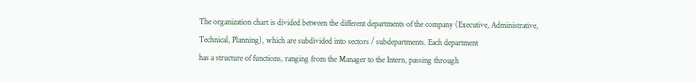The organization chart is divided between the different departments of the company (Executive, Administrative,
Technical, Planning), which are subdivided into sectors / subdepartments. Each department
has a structure of functions, ranging from the Manager to the Intern, passing through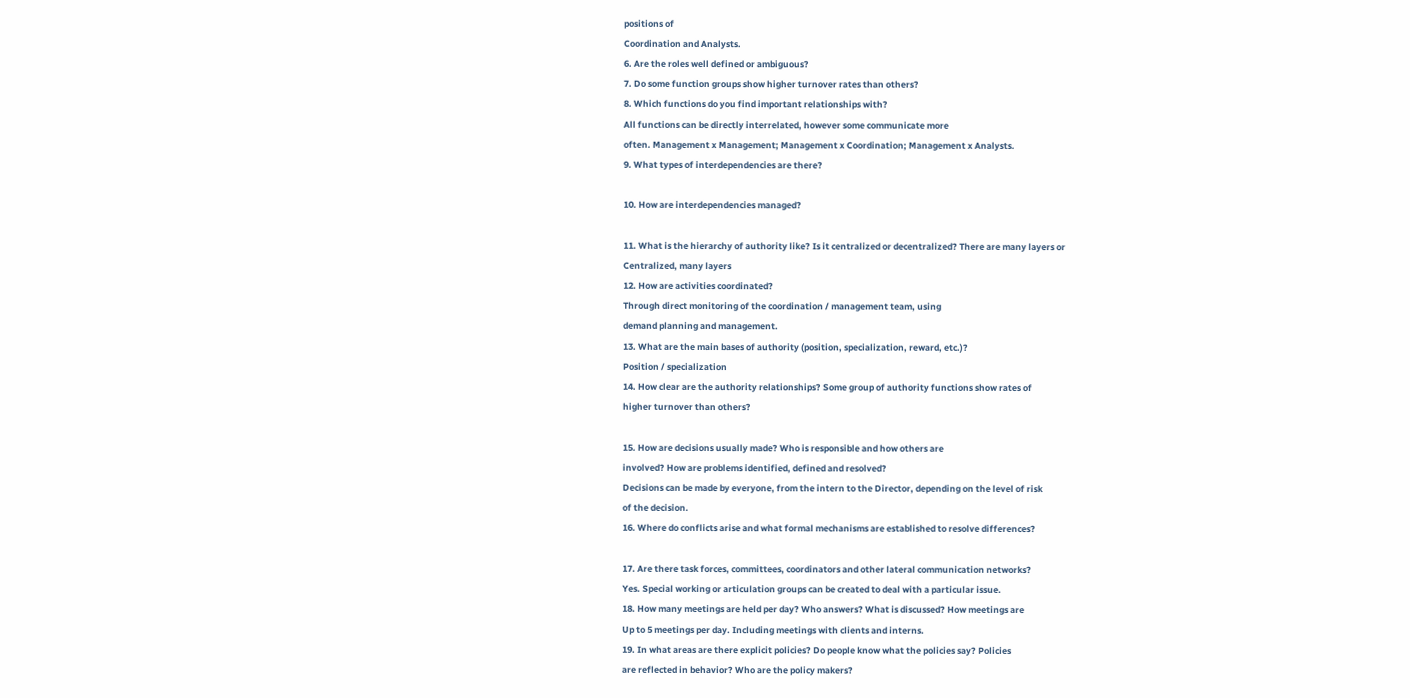positions of
Coordination and Analysts.
6. Are the roles well defined or ambiguous?
7. Do some function groups show higher turnover rates than others?
8. Which functions do you find important relationships with?
All functions can be directly interrelated, however some communicate more
often. Management x Management; Management x Coordination; Management x Analysts.
9. What types of interdependencies are there?

10. How are interdependencies managed?

11. What is the hierarchy of authority like? Is it centralized or decentralized? There are many layers or
Centralized, many layers
12. How are activities coordinated?
Through direct monitoring of the coordination / management team, using
demand planning and management.
13. What are the main bases of authority (position, specialization, reward, etc.)?
Position / specialization
14. How clear are the authority relationships? Some group of authority functions show rates of
higher turnover than others?

15. How are decisions usually made? Who is responsible and how others are
involved? How are problems identified, defined and resolved?
Decisions can be made by everyone, from the intern to the Director, depending on the level of risk
of the decision.
16. Where do conflicts arise and what formal mechanisms are established to resolve differences?

17. Are there task forces, committees, coordinators and other lateral communication networks?
Yes. Special working or articulation groups can be created to deal with a particular issue.
18. How many meetings are held per day? Who answers? What is discussed? How meetings are
Up to 5 meetings per day. Including meetings with clients and interns.
19. In what areas are there explicit policies? Do people know what the policies say? Policies
are reflected in behavior? Who are the policy makers?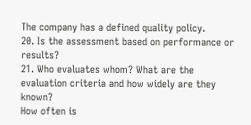The company has a defined quality policy.
20. Is the assessment based on performance or results?
21. Who evaluates whom? What are the evaluation criteria and how widely are they known?
How often is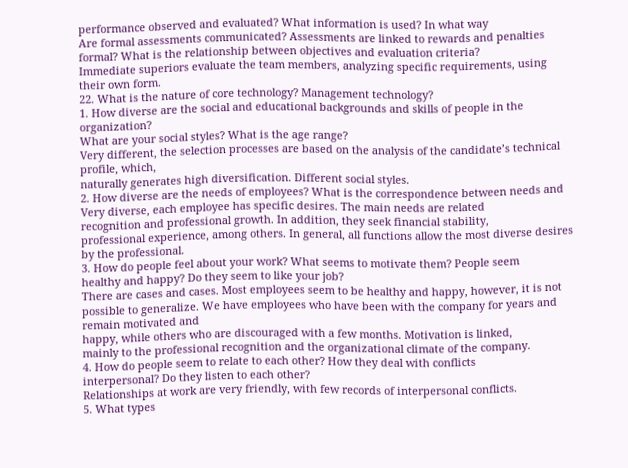performance observed and evaluated? What information is used? In what way
Are formal assessments communicated? Assessments are linked to rewards and penalties
formal? What is the relationship between objectives and evaluation criteria?
Immediate superiors evaluate the team members, analyzing specific requirements, using their own form.
22. What is the nature of core technology? Management technology?
1. How diverse are the social and educational backgrounds and skills of people in the organization?
What are your social styles? What is the age range?
Very different, the selection processes are based on the analysis of the candidate’s technical profile, which,
naturally generates high diversification. Different social styles.
2. How diverse are the needs of employees? What is the correspondence between needs and
Very diverse, each employee has specific desires. The main needs are related
recognition and professional growth. In addition, they seek financial stability,
professional experience, among others. In general, all functions allow the most diverse desires
by the professional.
3. How do people feel about your work? What seems to motivate them? People seem
healthy and happy? Do they seem to like your job?
There are cases and cases. Most employees seem to be healthy and happy, however, it is not
possible to generalize. We have employees who have been with the company for years and remain motivated and
happy, while others who are discouraged with a few months. Motivation is linked,
mainly to the professional recognition and the organizational climate of the company.
4. How do people seem to relate to each other? How they deal with conflicts
interpersonal? Do they listen to each other?
Relationships at work are very friendly, with few records of interpersonal conflicts.
5. What types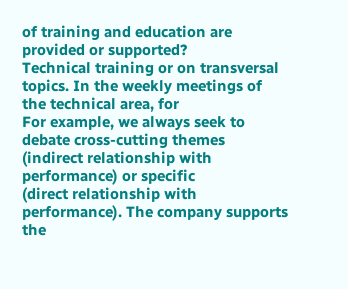of training and education are provided or supported?
Technical training or on transversal topics. In the weekly meetings of the technical area, for
For example, we always seek to debate cross-cutting themes (indirect relationship with performance) or specific
(direct relationship with performance). The company supports the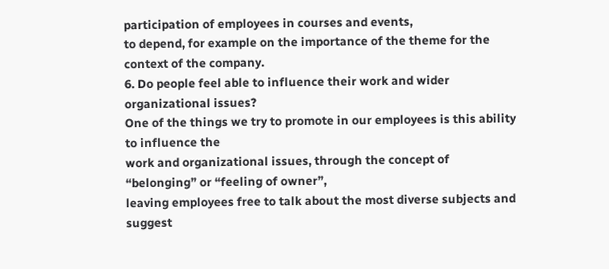participation of employees in courses and events,
to depend, for example on the importance of the theme for the context of the company.
6. Do people feel able to influence their work and wider organizational issues?
One of the things we try to promote in our employees is this ability to influence the
work and organizational issues, through the concept of “belonging” or “feeling of owner”,
leaving employees free to talk about the most diverse subjects and suggest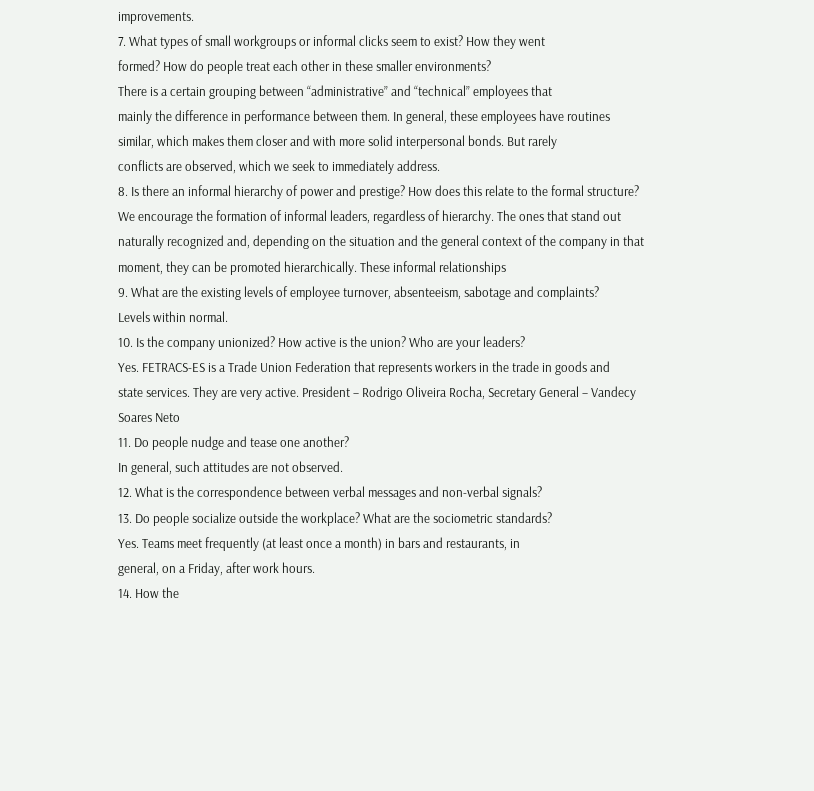improvements.
7. What types of small workgroups or informal clicks seem to exist? How they went
formed? How do people treat each other in these smaller environments?
There is a certain grouping between “administrative” and “technical” employees that
mainly the difference in performance between them. In general, these employees have routines
similar, which makes them closer and with more solid interpersonal bonds. But rarely
conflicts are observed, which we seek to immediately address.
8. Is there an informal hierarchy of power and prestige? How does this relate to the formal structure?
We encourage the formation of informal leaders, regardless of hierarchy. The ones that stand out
naturally recognized and, depending on the situation and the general context of the company in that
moment, they can be promoted hierarchically. These informal relationships
9. What are the existing levels of employee turnover, absenteeism, sabotage and complaints?
Levels within normal.
10. Is the company unionized? How active is the union? Who are your leaders?
Yes. FETRACS-ES is a Trade Union Federation that represents workers in the trade in goods and
state services. They are very active. President – Rodrigo Oliveira Rocha, Secretary General – Vandecy
Soares Neto
11. Do people nudge and tease one another?
In general, such attitudes are not observed.
12. What is the correspondence between verbal messages and non-verbal signals?
13. Do people socialize outside the workplace? What are the sociometric standards?
Yes. Teams meet frequently (at least once a month) in bars and restaurants, in
general, on a Friday, after work hours.
14. How the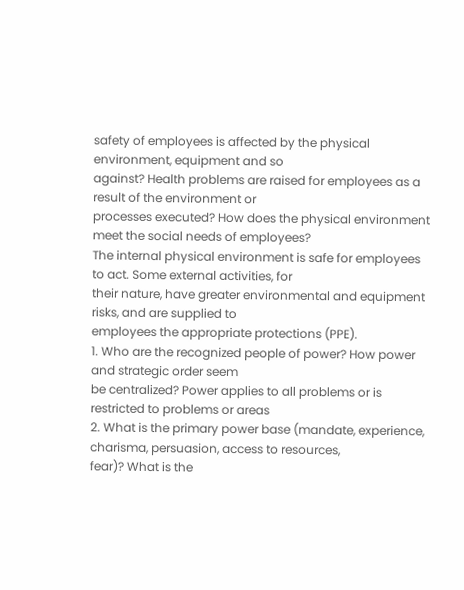safety of employees is affected by the physical environment, equipment and so
against? Health problems are raised for employees as a result of the environment or
processes executed? How does the physical environment meet the social needs of employees?
The internal physical environment is safe for employees to act. Some external activities, for
their nature, have greater environmental and equipment risks, and are supplied to
employees the appropriate protections (PPE).
1. Who are the recognized people of power? How power and strategic order seem
be centralized? Power applies to all problems or is restricted to problems or areas
2. What is the primary power base (mandate, experience, charisma, persuasion, access to resources,
fear)? What is the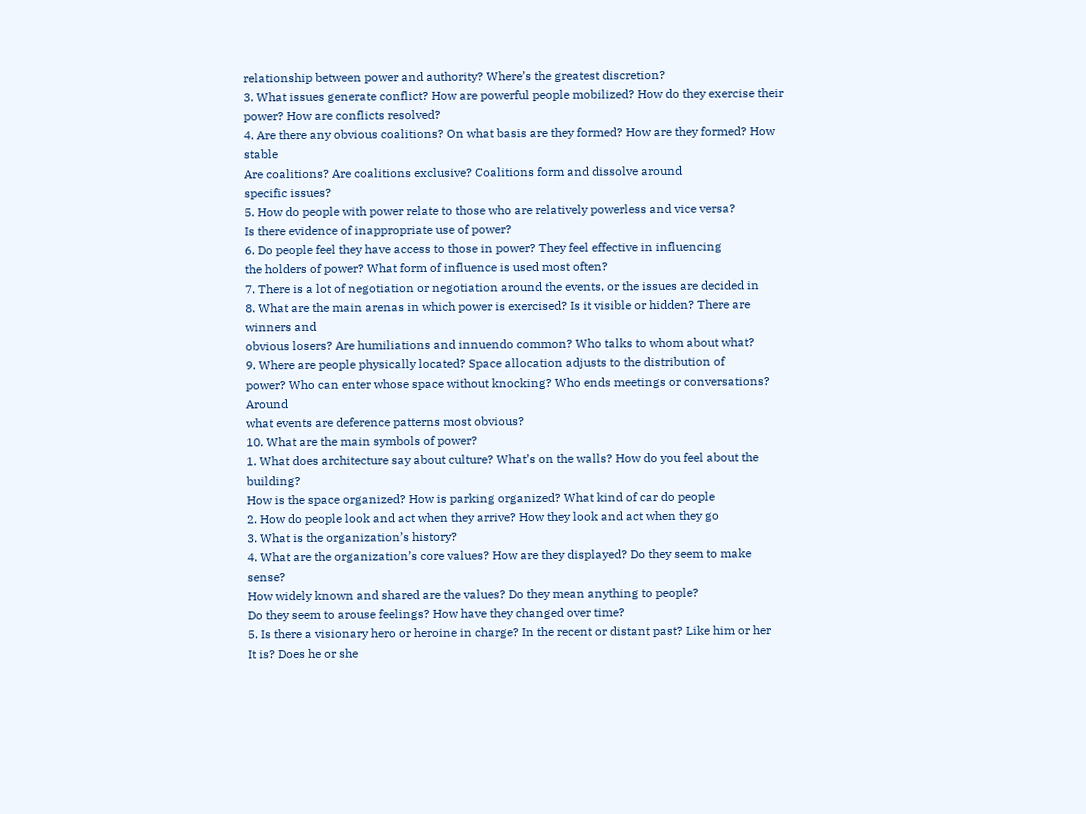relationship between power and authority? Where’s the greatest discretion?
3. What issues generate conflict? How are powerful people mobilized? How do they exercise their
power? How are conflicts resolved?
4. Are there any obvious coalitions? On what basis are they formed? How are they formed? How stable
Are coalitions? Are coalitions exclusive? Coalitions form and dissolve around
specific issues?
5. How do people with power relate to those who are relatively powerless and vice versa?
Is there evidence of inappropriate use of power?
6. Do people feel they have access to those in power? They feel effective in influencing
the holders of power? What form of influence is used most often?
7. There is a lot of negotiation or negotiation around the events, or the issues are decided in
8. What are the main arenas in which power is exercised? Is it visible or hidden? There are winners and
obvious losers? Are humiliations and innuendo common? Who talks to whom about what?
9. Where are people physically located? Space allocation adjusts to the distribution of
power? Who can enter whose space without knocking? Who ends meetings or conversations? Around
what events are deference patterns most obvious?
10. What are the main symbols of power?
1. What does architecture say about culture? What’s on the walls? How do you feel about the building?
How is the space organized? How is parking organized? What kind of car do people
2. How do people look and act when they arrive? How they look and act when they go
3. What is the organization’s history?
4. What are the organization’s core values? How are they displayed? Do they seem to make sense?
How widely known and shared are the values? Do they mean anything to people?
Do they seem to arouse feelings? How have they changed over time?
5. Is there a visionary hero or heroine in charge? In the recent or distant past? Like him or her
It is? Does he or she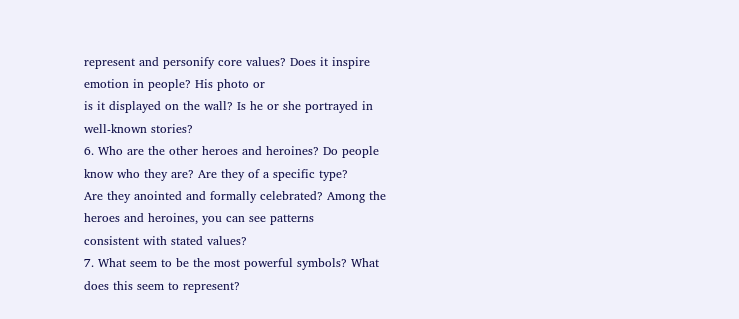represent and personify core values? Does it inspire emotion in people? His photo or
is it displayed on the wall? Is he or she portrayed in well-known stories?
6. Who are the other heroes and heroines? Do people know who they are? Are they of a specific type?
Are they anointed and formally celebrated? Among the heroes and heroines, you can see patterns
consistent with stated values?
7. What seem to be the most powerful symbols? What does this seem to represent?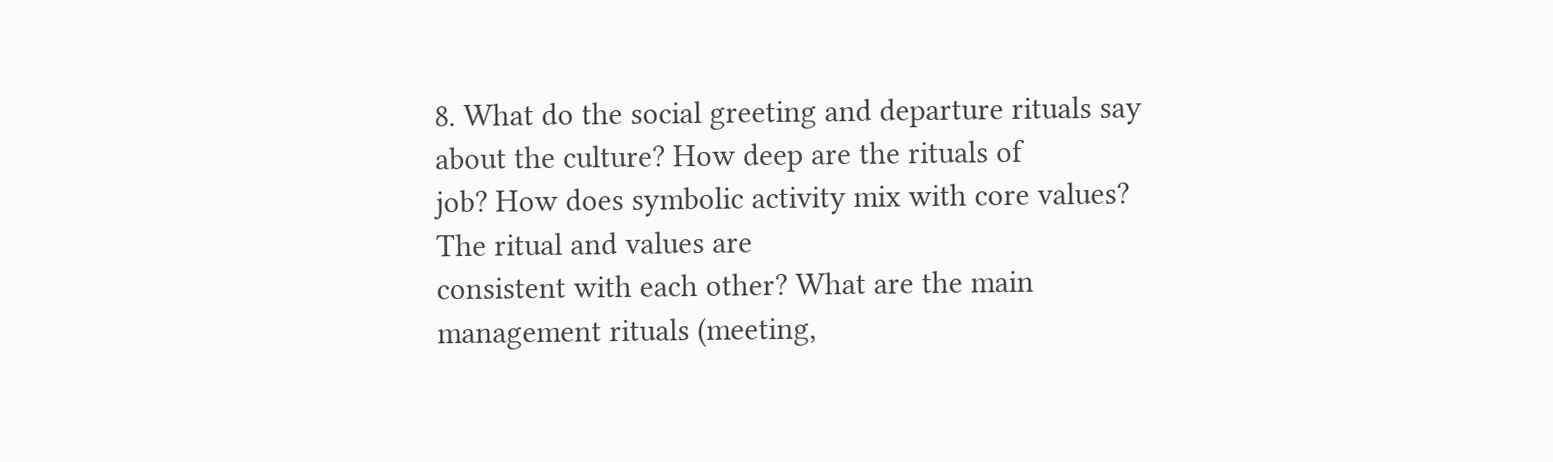8. What do the social greeting and departure rituals say about the culture? How deep are the rituals of
job? How does symbolic activity mix with core values? The ritual and values are
consistent with each other? What are the main management rituals (meeting,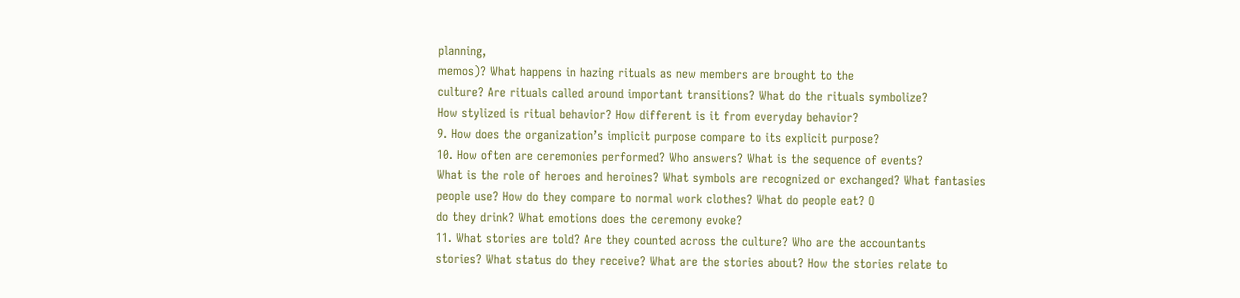planning,
memos)? What happens in hazing rituals as new members are brought to the
culture? Are rituals called around important transitions? What do the rituals symbolize?
How stylized is ritual behavior? How different is it from everyday behavior?
9. How does the organization’s implicit purpose compare to its explicit purpose?
10. How often are ceremonies performed? Who answers? What is the sequence of events?
What is the role of heroes and heroines? What symbols are recognized or exchanged? What fantasies
people use? How do they compare to normal work clothes? What do people eat? O
do they drink? What emotions does the ceremony evoke?
11. What stories are told? Are they counted across the culture? Who are the accountants
stories? What status do they receive? What are the stories about? How the stories relate to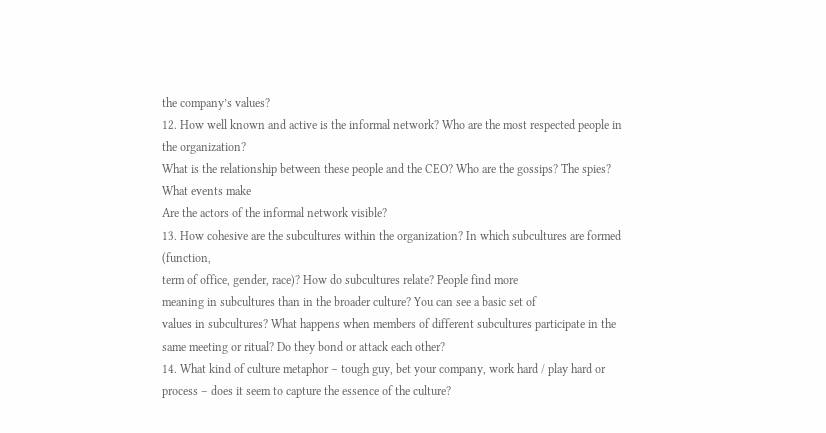the company’s values?
12. How well known and active is the informal network? Who are the most respected people in the organization?
What is the relationship between these people and the CEO? Who are the gossips? The spies? What events make
Are the actors of the informal network visible?
13. How cohesive are the subcultures within the organization? In which subcultures are formed (function,
term of office, gender, race)? How do subcultures relate? People find more
meaning in subcultures than in the broader culture? You can see a basic set of
values in subcultures? What happens when members of different subcultures participate in the
same meeting or ritual? Do they bond or attack each other?
14. What kind of culture metaphor – tough guy, bet your company, work hard / play hard or
process – does it seem to capture the essence of the culture?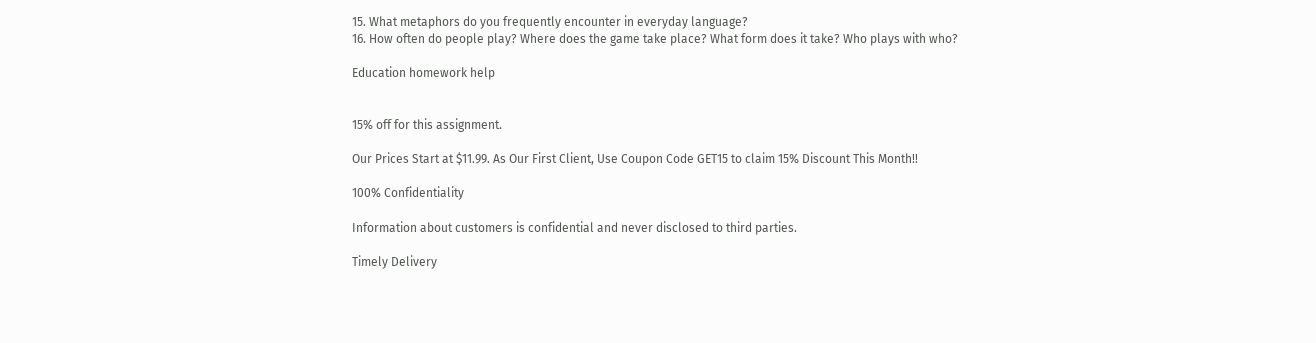15. What metaphors do you frequently encounter in everyday language?
16. How often do people play? Where does the game take place? What form does it take? Who plays with who?

Education homework help


15% off for this assignment.

Our Prices Start at $11.99. As Our First Client, Use Coupon Code GET15 to claim 15% Discount This Month!!

100% Confidentiality

Information about customers is confidential and never disclosed to third parties.

Timely Delivery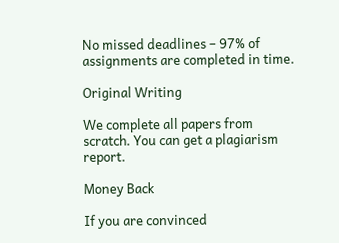No missed deadlines – 97% of assignments are completed in time.

Original Writing

We complete all papers from scratch. You can get a plagiarism report.

Money Back

If you are convinced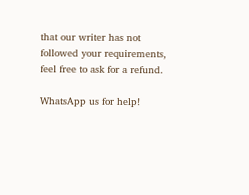that our writer has not followed your requirements, feel free to ask for a refund.

WhatsApp us for help!